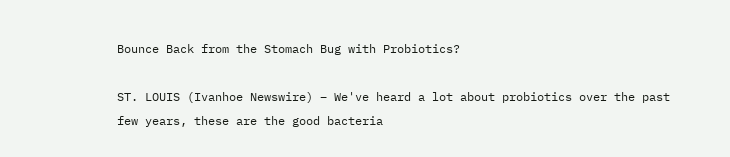Bounce Back from the Stomach Bug with Probiotics?

ST. LOUIS (Ivanhoe Newswire) – We've heard a lot about probiotics over the past few years, these are the good bacteria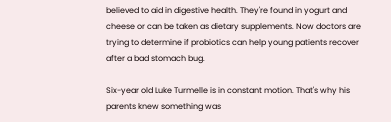believed to aid in digestive health. They're found in yogurt and cheese or can be taken as dietary supplements. Now doctors are trying to determine if probiotics can help young patients recover after a bad stomach bug.

Six-year old Luke Turmelle is in constant motion. That's why his parents knew something was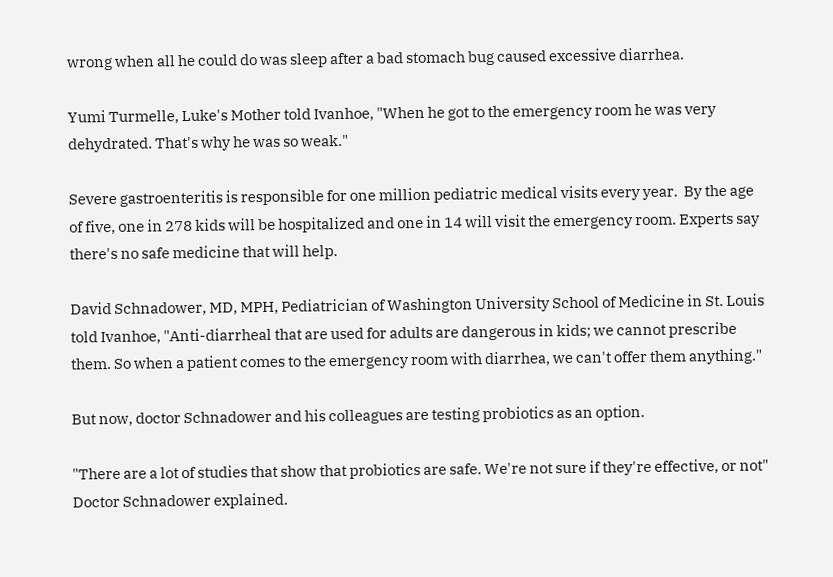wrong when all he could do was sleep after a bad stomach bug caused excessive diarrhea.

Yumi Turmelle, Luke's Mother told Ivanhoe, "When he got to the emergency room he was very dehydrated. That's why he was so weak."

Severe gastroenteritis is responsible for one million pediatric medical visits every year.  By the age of five, one in 278 kids will be hospitalized and one in 14 will visit the emergency room. Experts say there's no safe medicine that will help.

David Schnadower, MD, MPH, Pediatrician of Washington University School of Medicine in St. Louis told Ivanhoe, "Anti-diarrheal that are used for adults are dangerous in kids; we cannot prescribe them. So when a patient comes to the emergency room with diarrhea, we can't offer them anything."

But now, doctor Schnadower and his colleagues are testing probiotics as an option.

"There are a lot of studies that show that probiotics are safe. We're not sure if they're effective, or not" Doctor Schnadower explained.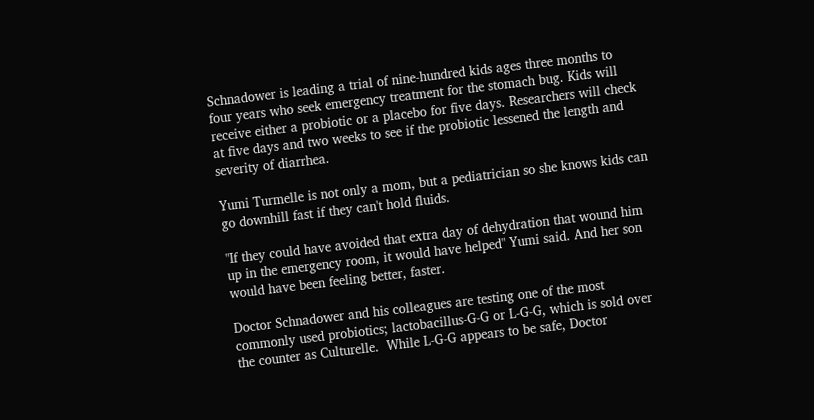Schnadower is leading a trial of nine-hundred kids ages three months to four years who seek emergency treatment for the stomach bug. Kids will receive either a probiotic or a placebo for five days. Researchers will check at five days and two weeks to see if the probiotic lessened the length and severity of diarrhea.

Yumi Turmelle is not only a mom, but a pediatrician so she knows kids can go downhill fast if they can't hold fluids.

"If they could have avoided that extra day of dehydration that wound him up in the emergency room, it would have helped" Yumi said. And her son would have been feeling better, faster.

Doctor Schnadower and his colleagues are testing one of the most commonly used probiotics; lactobacillus-G-G or L-G-G, which is sold over the counter as Culturelle.  While L-G-G appears to be safe, Doctor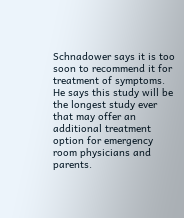Schnadower says it is too soon to recommend it for treatment of symptoms. He says this study will be the longest study ever that may offer an additional treatment option for emergency room physicians and parents.